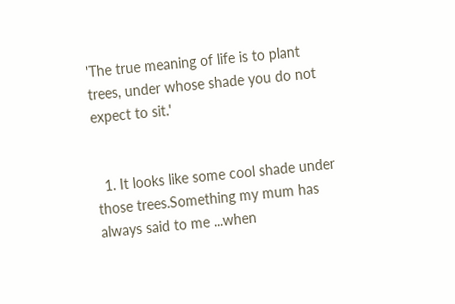'The true meaning of life is to plant trees, under whose shade you do not expect to sit.'


  1. It looks like some cool shade under those trees.Something my mum has always said to me ...when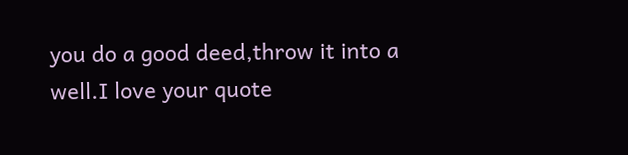you do a good deed,throw it into a well.I love your quote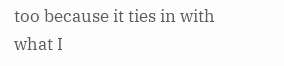too because it ties in with what I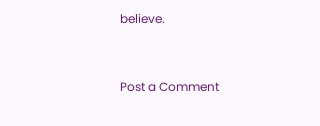believe.


Post a Comment